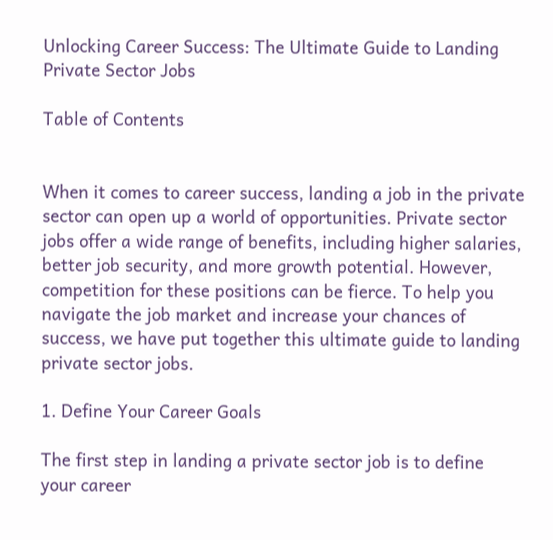Unlocking Career Success: The Ultimate Guide to Landing Private Sector Jobs

Table of Contents


When it comes to career success, landing a job in the private sector can open up a world of opportunities. Private sector jobs offer a wide range of benefits, including higher salaries, better job security, and more growth potential. However, competition for these positions can be fierce. To help you navigate the job market and increase your chances of success, we have put together this ultimate guide to landing private sector jobs.

1. Define Your Career Goals

The first step in landing a private sector job is to define your career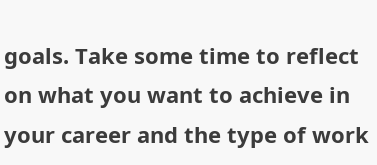goals. Take some time to reflect on what you want to achieve in your career and the type of work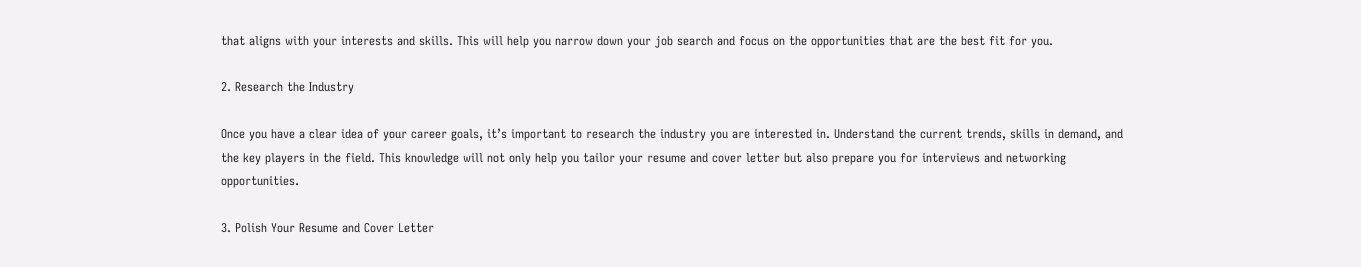that aligns with your interests and skills. This will help you narrow down your job search and focus on the opportunities that are the best fit for you.

2. Research the Industry

Once you have a clear idea of your career goals, it’s important to research the industry you are interested in. Understand the current trends, skills in demand, and the key players in the field. This knowledge will not only help you tailor your resume and cover letter but also prepare you for interviews and networking opportunities.

3. Polish Your Resume and Cover Letter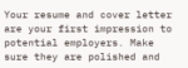Your resume and cover letter are your first impression to potential employers. Make sure they are polished and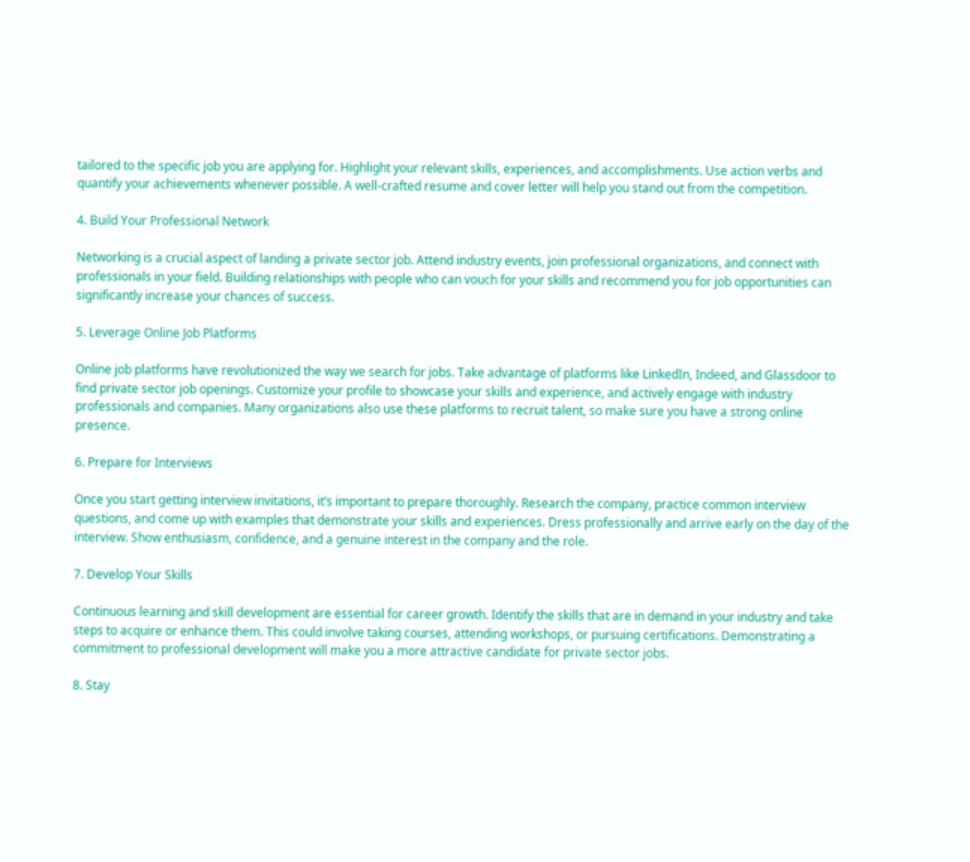tailored to the specific job you are applying for. Highlight your relevant skills, experiences, and accomplishments. Use action verbs and quantify your achievements whenever possible. A well-crafted resume and cover letter will help you stand out from the competition.

4. Build Your Professional Network

Networking is a crucial aspect of landing a private sector job. Attend industry events, join professional organizations, and connect with professionals in your field. Building relationships with people who can vouch for your skills and recommend you for job opportunities can significantly increase your chances of success.

5. Leverage Online Job Platforms

Online job platforms have revolutionized the way we search for jobs. Take advantage of platforms like LinkedIn, Indeed, and Glassdoor to find private sector job openings. Customize your profile to showcase your skills and experience, and actively engage with industry professionals and companies. Many organizations also use these platforms to recruit talent, so make sure you have a strong online presence.

6. Prepare for Interviews

Once you start getting interview invitations, it’s important to prepare thoroughly. Research the company, practice common interview questions, and come up with examples that demonstrate your skills and experiences. Dress professionally and arrive early on the day of the interview. Show enthusiasm, confidence, and a genuine interest in the company and the role.

7. Develop Your Skills

Continuous learning and skill development are essential for career growth. Identify the skills that are in demand in your industry and take steps to acquire or enhance them. This could involve taking courses, attending workshops, or pursuing certifications. Demonstrating a commitment to professional development will make you a more attractive candidate for private sector jobs.

8. Stay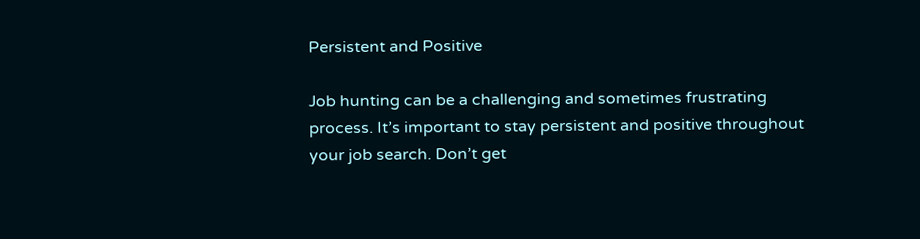Persistent and Positive

Job hunting can be a challenging and sometimes frustrating process. It’s important to stay persistent and positive throughout your job search. Don’t get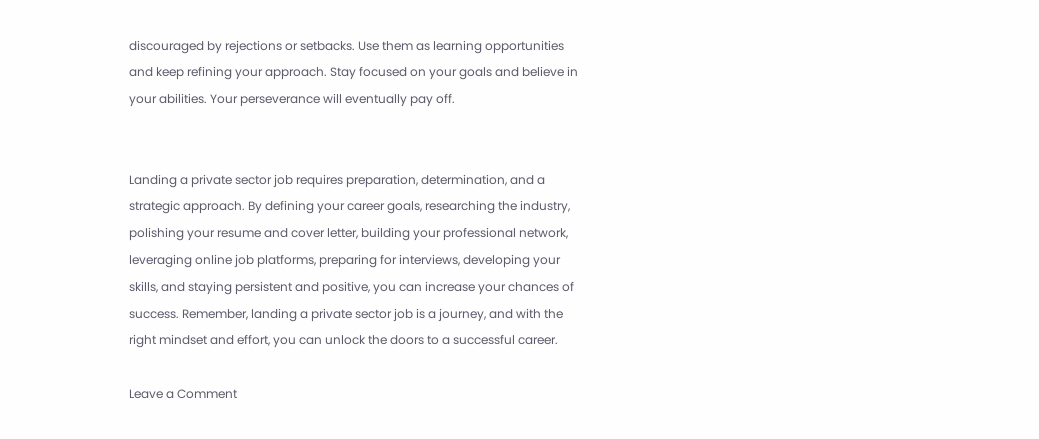discouraged by rejections or setbacks. Use them as learning opportunities and keep refining your approach. Stay focused on your goals and believe in your abilities. Your perseverance will eventually pay off.


Landing a private sector job requires preparation, determination, and a strategic approach. By defining your career goals, researching the industry, polishing your resume and cover letter, building your professional network, leveraging online job platforms, preparing for interviews, developing your skills, and staying persistent and positive, you can increase your chances of success. Remember, landing a private sector job is a journey, and with the right mindset and effort, you can unlock the doors to a successful career.

Leave a Comment